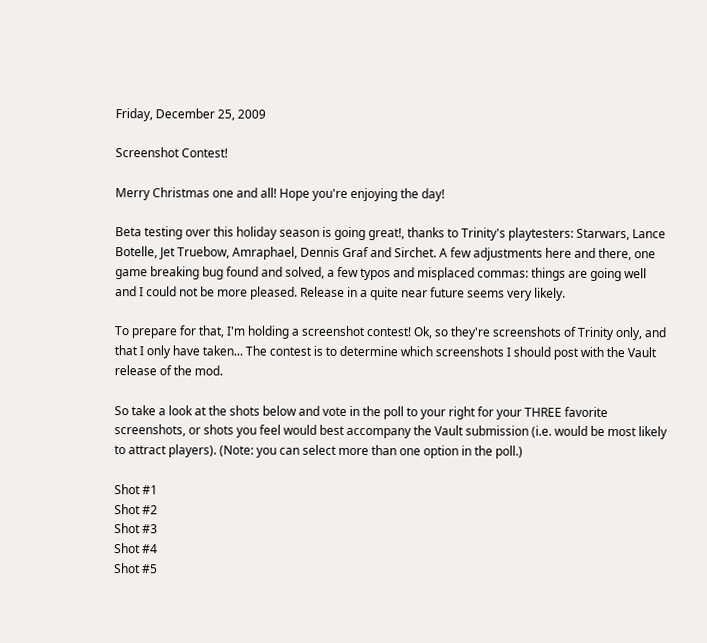Friday, December 25, 2009

Screenshot Contest!

Merry Christmas one and all! Hope you're enjoying the day!

Beta testing over this holiday season is going great!, thanks to Trinity's playtesters: Starwars, Lance Botelle, Jet Truebow, Amraphael, Dennis Graf and Sirchet. A few adjustments here and there, one game breaking bug found and solved, a few typos and misplaced commas: things are going well and I could not be more pleased. Release in a quite near future seems very likely.

To prepare for that, I'm holding a screenshot contest! Ok, so they're screenshots of Trinity only, and that I only have taken... The contest is to determine which screenshots I should post with the Vault release of the mod.

So take a look at the shots below and vote in the poll to your right for your THREE favorite screenshots, or shots you feel would best accompany the Vault submission (i.e. would be most likely to attract players). (Note: you can select more than one option in the poll.)

Shot #1
Shot #2
Shot #3
Shot #4
Shot #5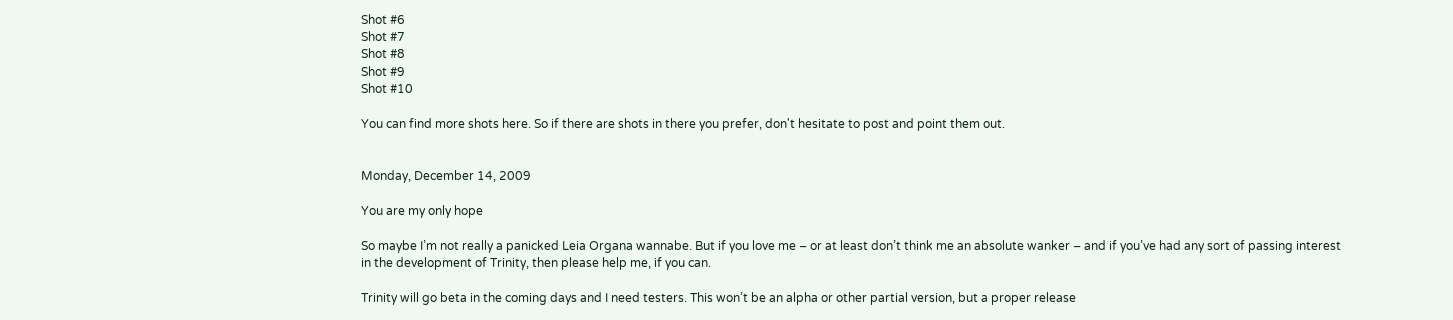Shot #6
Shot #7
Shot #8
Shot #9
Shot #10

You can find more shots here. So if there are shots in there you prefer, don't hesitate to post and point them out.


Monday, December 14, 2009

You are my only hope

So maybe I’m not really a panicked Leia Organa wannabe. But if you love me – or at least don’t think me an absolute wanker – and if you’ve had any sort of passing interest in the development of Trinity, then please help me, if you can.

Trinity will go beta in the coming days and I need testers. This won’t be an alpha or other partial version, but a proper release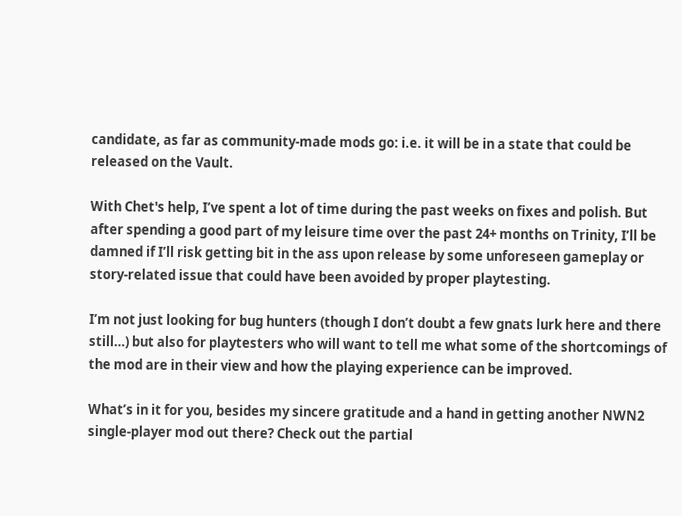candidate, as far as community-made mods go: i.e. it will be in a state that could be released on the Vault.

With Chet's help, I’ve spent a lot of time during the past weeks on fixes and polish. But after spending a good part of my leisure time over the past 24+ months on Trinity, I’ll be damned if I’ll risk getting bit in the ass upon release by some unforeseen gameplay or story-related issue that could have been avoided by proper playtesting.

I’m not just looking for bug hunters (though I don’t doubt a few gnats lurk here and there still…) but also for playtesters who will want to tell me what some of the shortcomings of the mod are in their view and how the playing experience can be improved.

What’s in it for you, besides my sincere gratitude and a hand in getting another NWN2 single-player mod out there? Check out the partial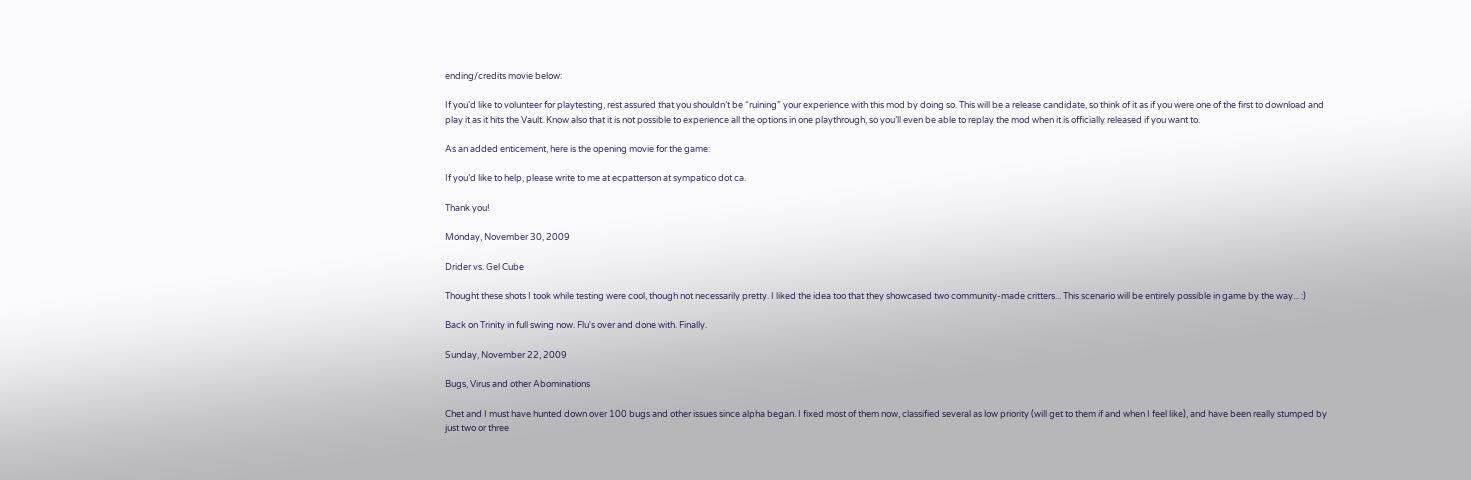ending/credits movie below:

If you’d like to volunteer for playtesting, rest assured that you shouldn’t be “ruining” your experience with this mod by doing so. This will be a release candidate, so think of it as if you were one of the first to download and play it as it hits the Vault. Know also that it is not possible to experience all the options in one playthrough, so you’ll even be able to replay the mod when it is officially released if you want to.

As an added enticement, here is the opening movie for the game:

If you’d like to help, please write to me at ecpatterson at sympatico dot ca.

Thank you!

Monday, November 30, 2009

Drider vs. Gel Cube

Thought these shots I took while testing were cool, though not necessarily pretty. I liked the idea too that they showcased two community-made critters... This scenario will be entirely possible in game by the way... :)

Back on Trinity in full swing now. Flu's over and done with. Finally.

Sunday, November 22, 2009

Bugs, Virus and other Abominations

Chet and I must have hunted down over 100 bugs and other issues since alpha began. I fixed most of them now, classified several as low priority (will get to them if and when I feel like), and have been really stumped by just two or three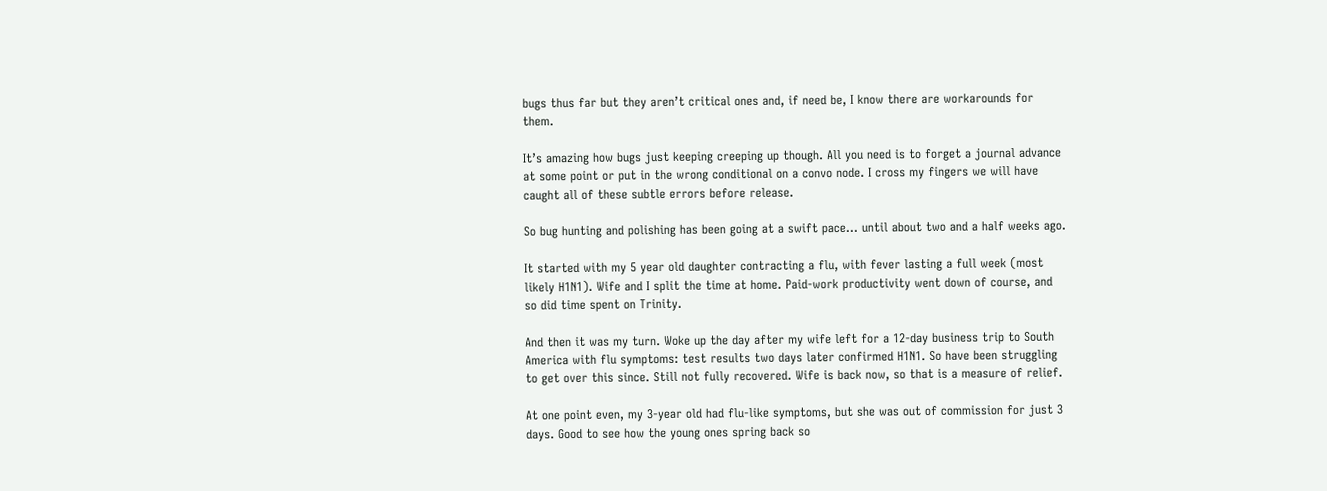bugs thus far but they aren’t critical ones and, if need be, I know there are workarounds for them.

It’s amazing how bugs just keeping creeping up though. All you need is to forget a journal advance at some point or put in the wrong conditional on a convo node. I cross my fingers we will have caught all of these subtle errors before release.

So bug hunting and polishing has been going at a swift pace… until about two and a half weeks ago.

It started with my 5 year old daughter contracting a flu, with fever lasting a full week (most likely H1N1). Wife and I split the time at home. Paid-work productivity went down of course, and so did time spent on Trinity.

And then it was my turn. Woke up the day after my wife left for a 12-day business trip to South America with flu symptoms: test results two days later confirmed H1N1. So have been struggling to get over this since. Still not fully recovered. Wife is back now, so that is a measure of relief.

At one point even, my 3-year old had flu-like symptoms, but she was out of commission for just 3 days. Good to see how the young ones spring back so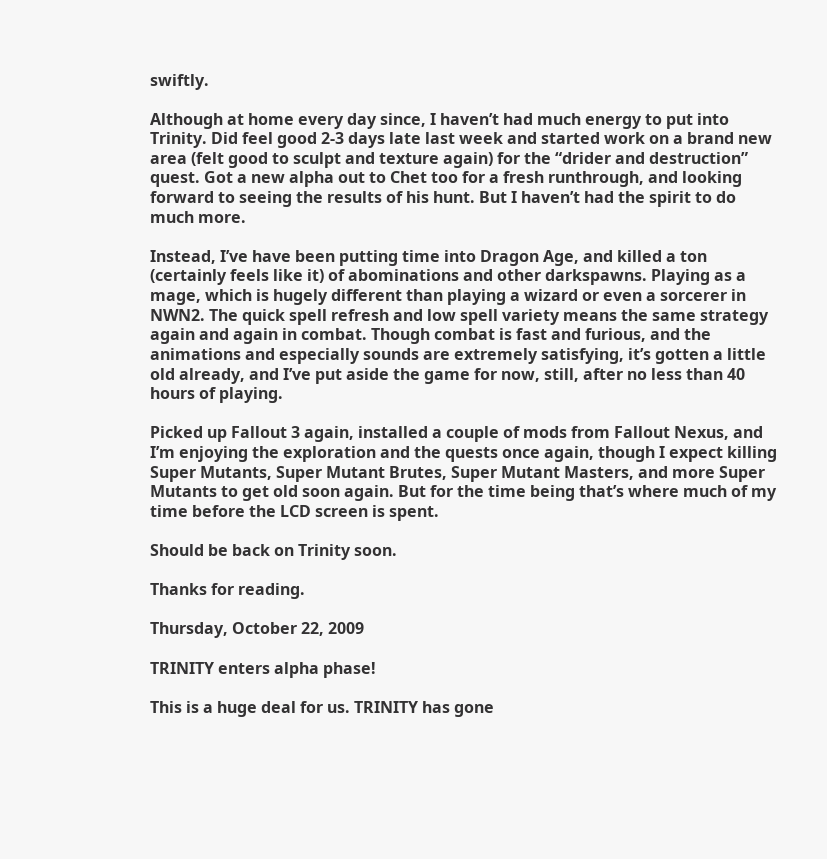swiftly.

Although at home every day since, I haven’t had much energy to put into Trinity. Did feel good 2-3 days late last week and started work on a brand new area (felt good to sculpt and texture again) for the “drider and destruction” quest. Got a new alpha out to Chet too for a fresh runthrough, and looking forward to seeing the results of his hunt. But I haven’t had the spirit to do much more.

Instead, I’ve have been putting time into Dragon Age, and killed a ton (certainly feels like it) of abominations and other darkspawns. Playing as a mage, which is hugely different than playing a wizard or even a sorcerer in NWN2. The quick spell refresh and low spell variety means the same strategy again and again in combat. Though combat is fast and furious, and the animations and especially sounds are extremely satisfying, it’s gotten a little old already, and I’ve put aside the game for now, still, after no less than 40 hours of playing.

Picked up Fallout 3 again, installed a couple of mods from Fallout Nexus, and I’m enjoying the exploration and the quests once again, though I expect killing Super Mutants, Super Mutant Brutes, Super Mutant Masters, and more Super Mutants to get old soon again. But for the time being that’s where much of my time before the LCD screen is spent.

Should be back on Trinity soon.

Thanks for reading.

Thursday, October 22, 2009

TRINITY enters alpha phase!

This is a huge deal for us. TRINITY has gone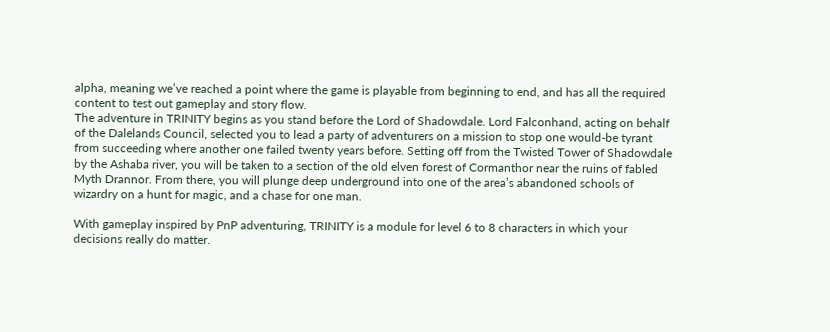alpha, meaning we’ve reached a point where the game is playable from beginning to end, and has all the required content to test out gameplay and story flow.
The adventure in TRINITY begins as you stand before the Lord of Shadowdale. Lord Falconhand, acting on behalf of the Dalelands Council, selected you to lead a party of adventurers on a mission to stop one would-be tyrant from succeeding where another one failed twenty years before. Setting off from the Twisted Tower of Shadowdale by the Ashaba river, you will be taken to a section of the old elven forest of Cormanthor near the ruins of fabled Myth Drannor. From there, you will plunge deep underground into one of the area’s abandoned schools of wizardry on a hunt for magic, and a chase for one man.

With gameplay inspired by PnP adventuring, TRINITY is a module for level 6 to 8 characters in which your decisions really do matter.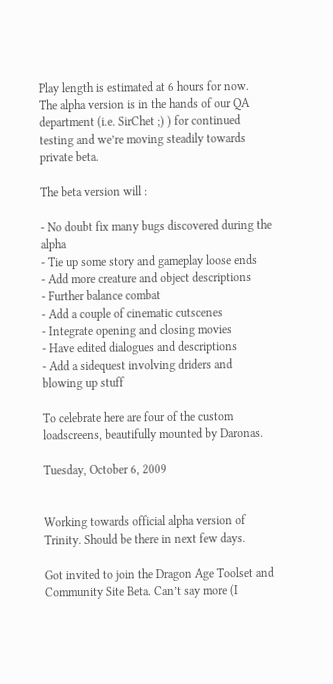Play length is estimated at 6 hours for now.
The alpha version is in the hands of our QA department (i.e. SirChet ;) ) for continued testing and we’re moving steadily towards private beta.

The beta version will :

- No doubt fix many bugs discovered during the alpha
- Tie up some story and gameplay loose ends
- Add more creature and object descriptions
- Further balance combat
- Add a couple of cinematic cutscenes
- Integrate opening and closing movies
- Have edited dialogues and descriptions
- Add a sidequest involving driders and blowing up stuff

To celebrate here are four of the custom loadscreens, beautifully mounted by Daronas.

Tuesday, October 6, 2009


Working towards official alpha version of Trinity. Should be there in next few days.

Got invited to join the Dragon Age Toolset and Community Site Beta. Can’t say more (I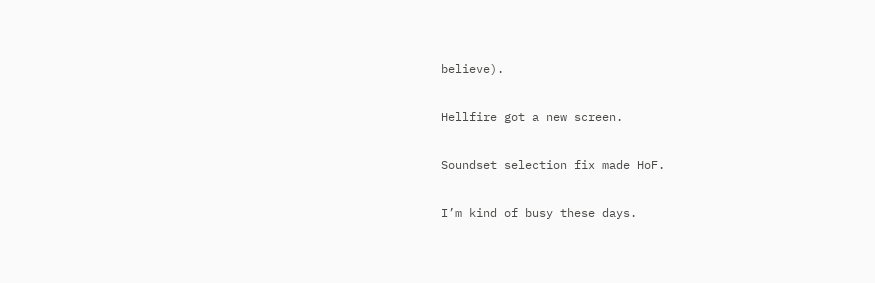believe).

Hellfire got a new screen.

Soundset selection fix made HoF.

I’m kind of busy these days.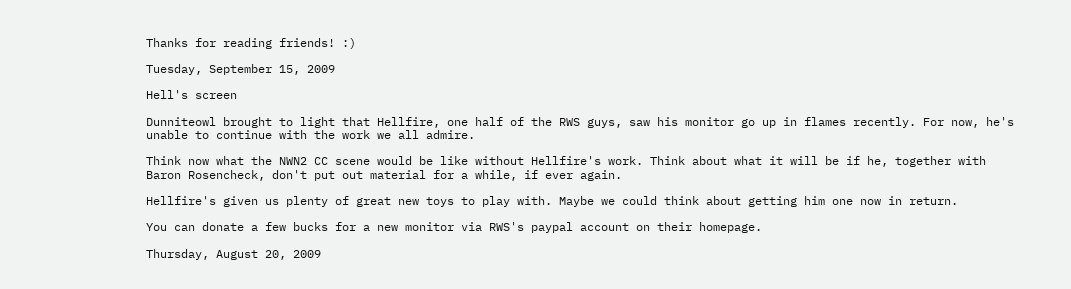Thanks for reading friends! :)

Tuesday, September 15, 2009

Hell's screen

Dunniteowl brought to light that Hellfire, one half of the RWS guys, saw his monitor go up in flames recently. For now, he's unable to continue with the work we all admire.

Think now what the NWN2 CC scene would be like without Hellfire's work. Think about what it will be if he, together with Baron Rosencheck, don't put out material for a while, if ever again.

Hellfire's given us plenty of great new toys to play with. Maybe we could think about getting him one now in return.

You can donate a few bucks for a new monitor via RWS's paypal account on their homepage.

Thursday, August 20, 2009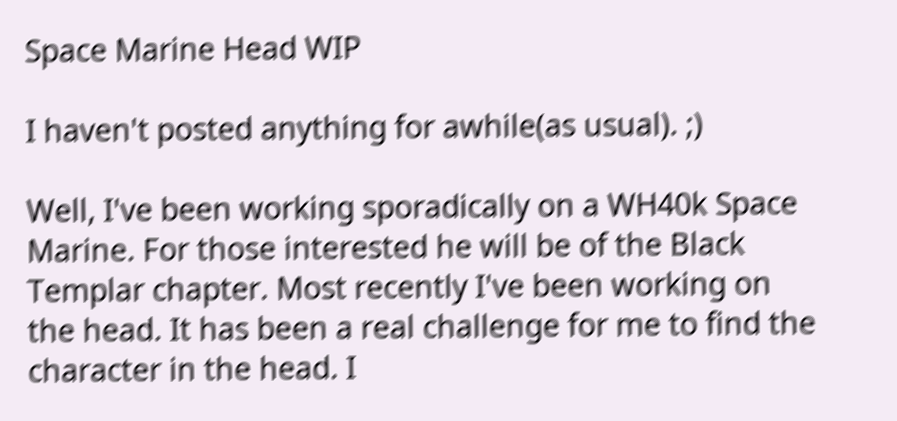Space Marine Head WIP

I haven't posted anything for awhile(as usual). ;)

Well, I've been working sporadically on a WH40k Space Marine. For those interested he will be of the Black Templar chapter. Most recently I've been working on the head. It has been a real challenge for me to find the character in the head. I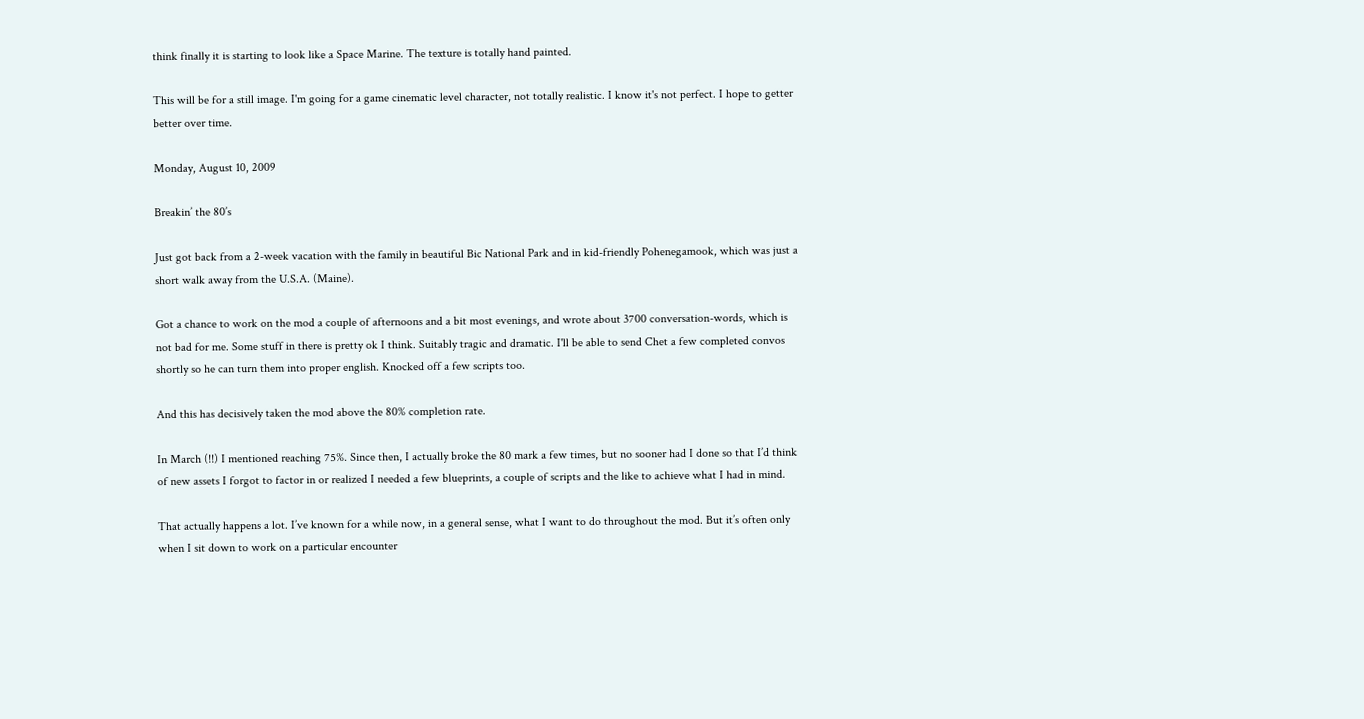think finally it is starting to look like a Space Marine. The texture is totally hand painted.

This will be for a still image. I'm going for a game cinematic level character, not totally realistic. I know it's not perfect. I hope to getter better over time.

Monday, August 10, 2009

Breakin’ the 80’s

Just got back from a 2-week vacation with the family in beautiful Bic National Park and in kid-friendly Pohenegamook, which was just a short walk away from the U.S.A. (Maine).

Got a chance to work on the mod a couple of afternoons and a bit most evenings, and wrote about 3700 conversation-words, which is not bad for me. Some stuff in there is pretty ok I think. Suitably tragic and dramatic. I'll be able to send Chet a few completed convos shortly so he can turn them into proper english. Knocked off a few scripts too.

And this has decisively taken the mod above the 80% completion rate.

In March (!!) I mentioned reaching 75%. Since then, I actually broke the 80 mark a few times, but no sooner had I done so that I’d think of new assets I forgot to factor in or realized I needed a few blueprints, a couple of scripts and the like to achieve what I had in mind.

That actually happens a lot. I’ve known for a while now, in a general sense, what I want to do throughout the mod. But it’s often only when I sit down to work on a particular encounter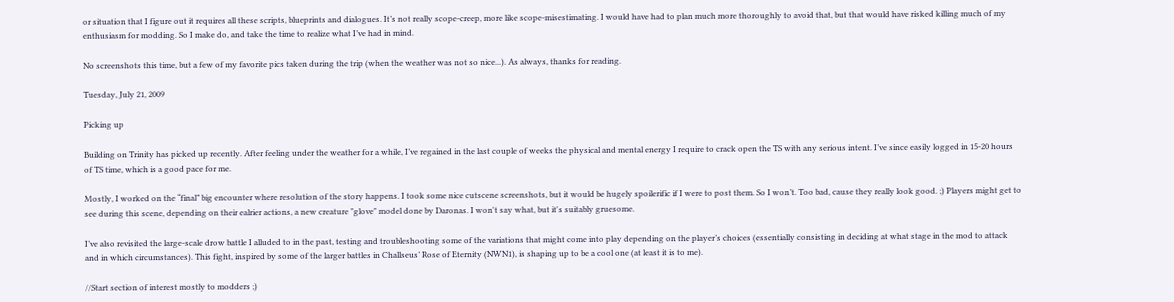or situation that I figure out it requires all these scripts, blueprints and dialogues. It’s not really scope-creep, more like scope-misestimating. I would have had to plan much more thoroughly to avoid that, but that would have risked killing much of my enthusiasm for modding. So I make do, and take the time to realize what I’ve had in mind.

No screenshots this time, but a few of my favorite pics taken during the trip (when the weather was not so nice...). As always, thanks for reading.

Tuesday, July 21, 2009

Picking up

Building on Trinity has picked up recently. After feeling under the weather for a while, I’ve regained in the last couple of weeks the physical and mental energy I require to crack open the TS with any serious intent. I’ve since easily logged in 15-20 hours of TS time, which is a good pace for me.

Mostly, I worked on the “final” big encounter where resolution of the story happens. I took some nice cutscene screenshots, but it would be hugely spoilerific if I were to post them. So I won’t. Too bad, cause they really look good. ;) Players might get to see during this scene, depending on their ealrier actions, a new creature "glove" model done by Daronas. I won't say what, but it's suitably gruesome.

I’ve also revisited the large-scale drow battle I alluded to in the past, testing and troubleshooting some of the variations that might come into play depending on the player’s choices (essentially consisting in deciding at what stage in the mod to attack and in which circumstances). This fight, inspired by some of the larger battles in Challseus’ Rose of Eternity (NWN1), is shaping up to be a cool one (at least it is to me).

//Start section of interest mostly to modders ;)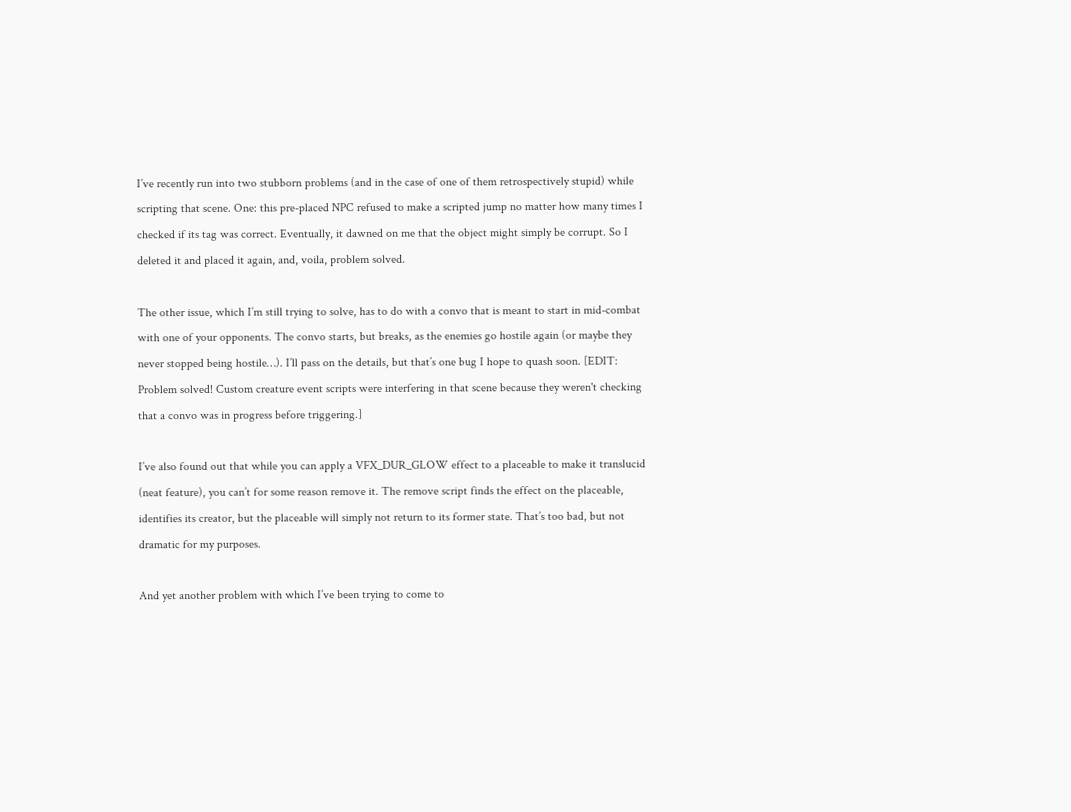I’ve recently run into two stubborn problems (and in the case of one of them retrospectively stupid) while scripting that scene. One: this pre-placed NPC refused to make a scripted jump no matter how many times I checked if its tag was correct. Eventually, it dawned on me that the object might simply be corrupt. So I deleted it and placed it again, and, voila, problem solved.

The other issue, which I’m still trying to solve, has to do with a convo that is meant to start in mid-combat with one of your opponents. The convo starts, but breaks, as the enemies go hostile again (or maybe they never stopped being hostile…). I’ll pass on the details, but that’s one bug I hope to quash soon. [EDIT: Problem solved! Custom creature event scripts were interfering in that scene because they weren't checking that a convo was in progress before triggering.]

I’ve also found out that while you can apply a VFX_DUR_GLOW effect to a placeable to make it translucid (neat feature), you can’t for some reason remove it. The remove script finds the effect on the placeable, identifies its creator, but the placeable will simply not return to its former state. That’s too bad, but not dramatic for my purposes.

And yet another problem with which I’ve been trying to come to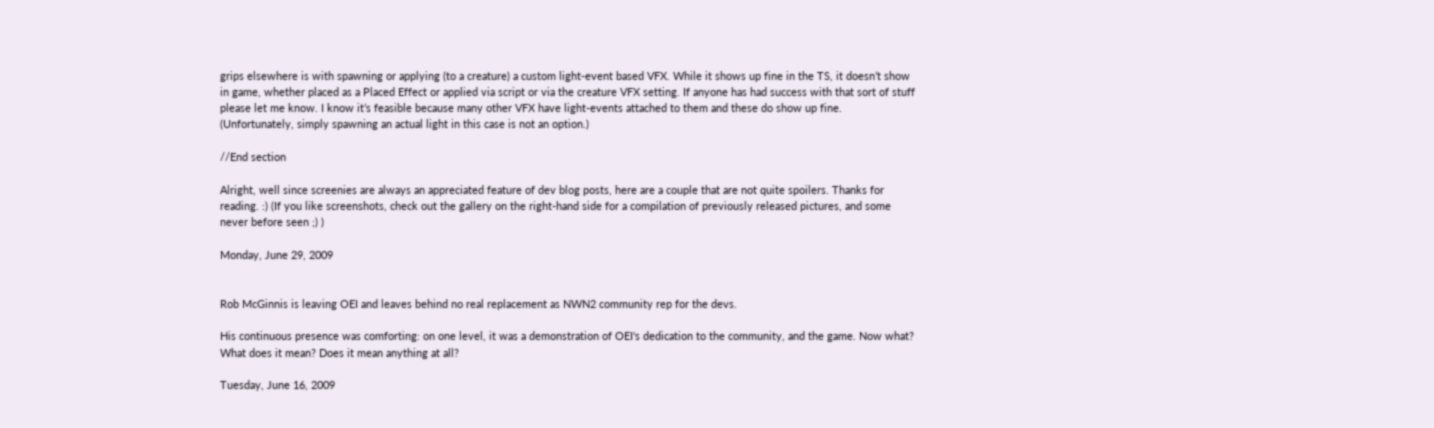grips elsewhere is with spawning or applying (to a creature) a custom light-event based VFX. While it shows up fine in the TS, it doesn’t show in game, whether placed as a Placed Effect or applied via script or via the creature VFX setting. If anyone has had success with that sort of stuff please let me know. I know it’s feasible because many other VFX have light-events attached to them and these do show up fine. (Unfortunately, simply spawning an actual light in this case is not an option.)

//End section

Alright, well since screenies are always an appreciated feature of dev blog posts, here are a couple that are not quite spoilers. Thanks for reading. :) (If you like screenshots, check out the gallery on the right-hand side for a compilation of previously released pictures, and some never before seen ;) )

Monday, June 29, 2009


Rob McGinnis is leaving OEI and leaves behind no real replacement as NWN2 community rep for the devs.

His continuous presence was comforting: on one level, it was a demonstration of OEI's dedication to the community, and the game. Now what? What does it mean? Does it mean anything at all?

Tuesday, June 16, 2009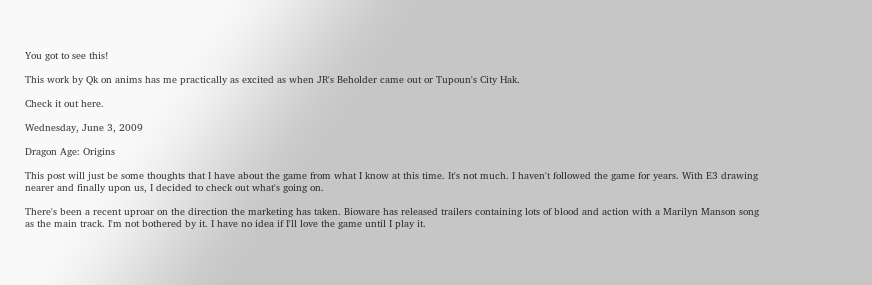You got to see this!

This work by Qk on anims has me practically as excited as when JR's Beholder came out or Tupoun's City Hak.

Check it out here.

Wednesday, June 3, 2009

Dragon Age: Origins

This post will just be some thoughts that I have about the game from what I know at this time. It's not much. I haven't followed the game for years. With E3 drawing nearer and finally upon us, I decided to check out what's going on.

There's been a recent uproar on the direction the marketing has taken. Bioware has released trailers containing lots of blood and action with a Marilyn Manson song as the main track. I'm not bothered by it. I have no idea if I'll love the game until I play it.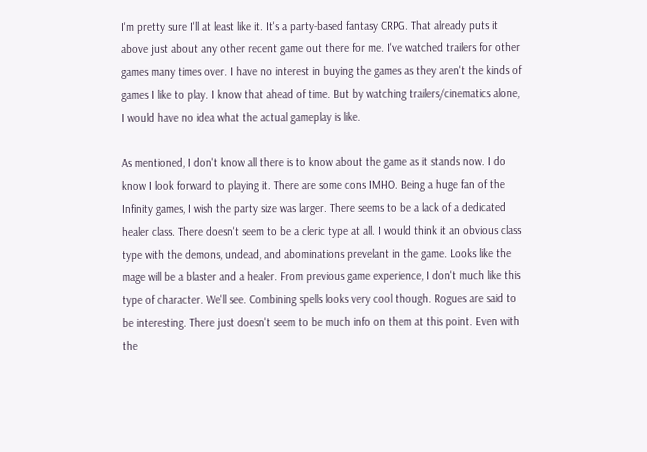I'm pretty sure I'll at least like it. It's a party-based fantasy CRPG. That already puts it above just about any other recent game out there for me. I've watched trailers for other games many times over. I have no interest in buying the games as they aren't the kinds of games I like to play. I know that ahead of time. But by watching trailers/cinematics alone, I would have no idea what the actual gameplay is like.

As mentioned, I don't know all there is to know about the game as it stands now. I do know I look forward to playing it. There are some cons IMHO. Being a huge fan of the Infinity games, I wish the party size was larger. There seems to be a lack of a dedicated healer class. There doesn't seem to be a cleric type at all. I would think it an obvious class type with the demons, undead, and abominations prevelant in the game. Looks like the mage will be a blaster and a healer. From previous game experience, I don't much like this type of character. We'll see. Combining spells looks very cool though. Rogues are said to be interesting. There just doesn't seem to be much info on them at this point. Even with the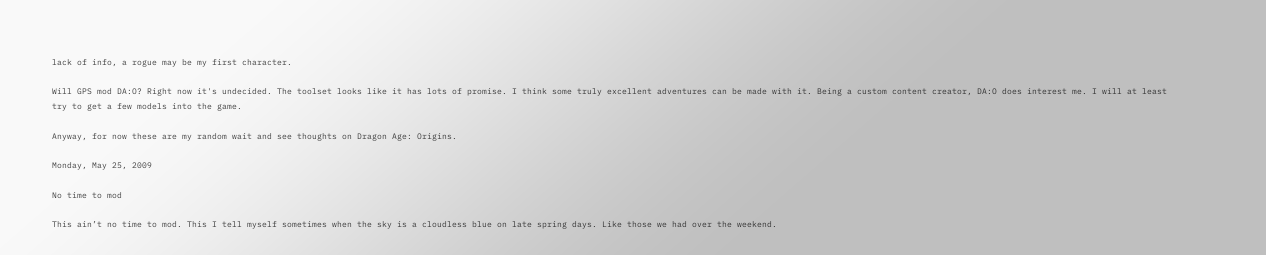lack of info, a rogue may be my first character.

Will GPS mod DA:O? Right now it's undecided. The toolset looks like it has lots of promise. I think some truly excellent adventures can be made with it. Being a custom content creator, DA:O does interest me. I will at least try to get a few models into the game.

Anyway, for now these are my random wait and see thoughts on Dragon Age: Origins.

Monday, May 25, 2009

No time to mod

This ain’t no time to mod. This I tell myself sometimes when the sky is a cloudless blue on late spring days. Like those we had over the weekend.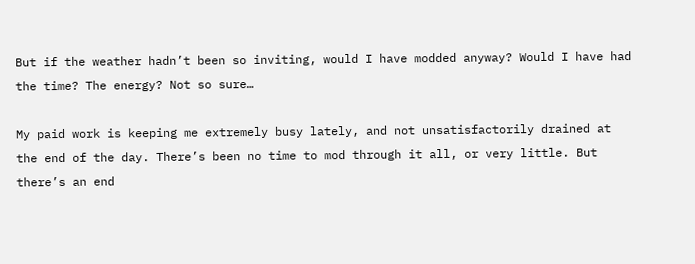But if the weather hadn’t been so inviting, would I have modded anyway? Would I have had the time? The energy? Not so sure…

My paid work is keeping me extremely busy lately, and not unsatisfactorily drained at the end of the day. There’s been no time to mod through it all, or very little. But there’s an end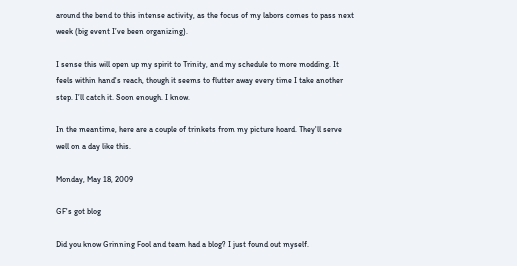around the bend to this intense activity, as the focus of my labors comes to pass next week (big event I’ve been organizing).

I sense this will open up my spirit to Trinity, and my schedule to more modding. It feels within hand's reach, though it seems to flutter away every time I take another step. I’ll catch it. Soon enough. I know.

In the meantime, here are a couple of trinkets from my picture hoard. They'll serve well on a day like this.

Monday, May 18, 2009

GF's got blog

Did you know Grinning Fool and team had a blog? I just found out myself.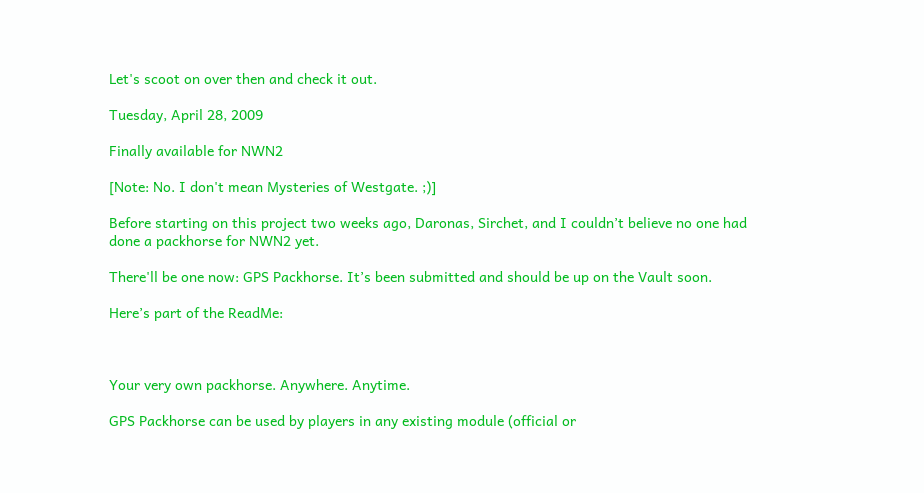Let's scoot on over then and check it out.

Tuesday, April 28, 2009

Finally available for NWN2

[Note: No. I don't mean Mysteries of Westgate. ;)]

Before starting on this project two weeks ago, Daronas, Sirchet, and I couldn’t believe no one had done a packhorse for NWN2 yet.

There'll be one now: GPS Packhorse. It’s been submitted and should be up on the Vault soon.

Here’s part of the ReadMe:



Your very own packhorse. Anywhere. Anytime.

GPS Packhorse can be used by players in any existing module (official or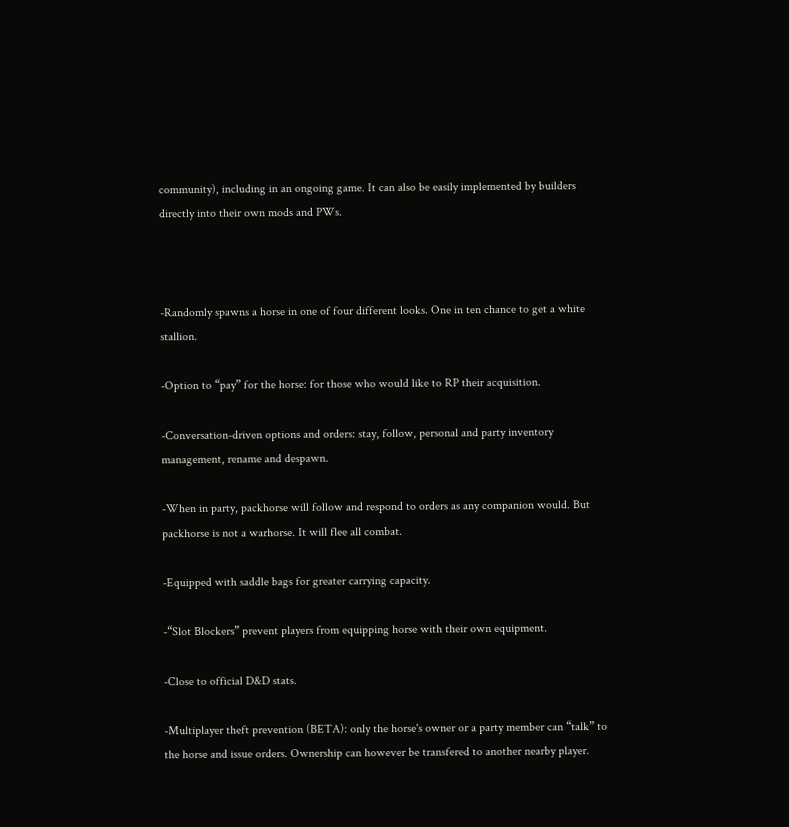community), including in an ongoing game. It can also be easily implemented by builders directly into their own mods and PWs.



-Randomly spawns a horse in one of four different looks. One in ten chance to get a white stallion.

-Option to “pay” for the horse: for those who would like to RP their acquisition.

-Conversation-driven options and orders: stay, follow, personal and party inventory management, rename and despawn.

-When in party, packhorse will follow and respond to orders as any companion would. But packhorse is not a warhorse. It will flee all combat.

-Equipped with saddle bags for greater carrying capacity.

-“Slot Blockers” prevent players from equipping horse with their own equipment.

-Close to official D&D stats.

-Multiplayer theft prevention (BETA): only the horse's owner or a party member can “talk” to the horse and issue orders. Ownership can however be transfered to another nearby player.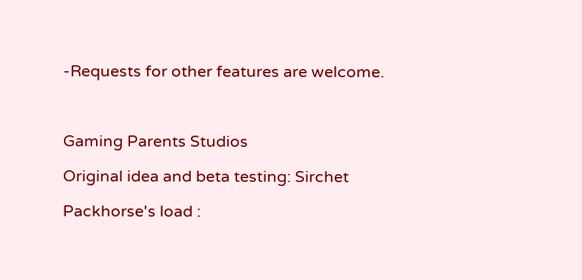-Requests for other features are welcome.



Gaming Parents Studios

Original idea and beta testing: Sirchet

Packhorse's load :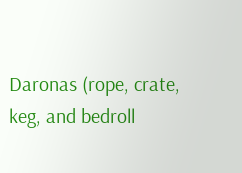Daronas (rope, crate, keg, and bedroll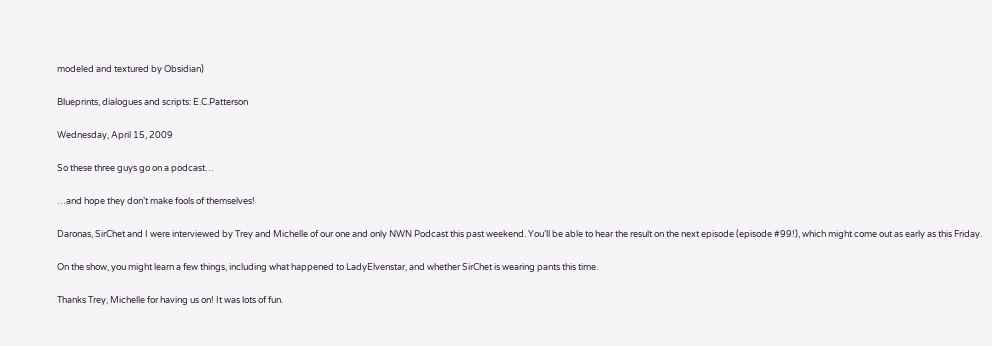modeled and textured by Obsidian)

Blueprints, dialogues and scripts: E.C.Patterson

Wednesday, April 15, 2009

So these three guys go on a podcast…

…and hope they don’t make fools of themselves!

Daronas, SirChet and I were interviewed by Trey and Michelle of our one and only NWN Podcast this past weekend. You’ll be able to hear the result on the next episode (episode #99!), which might come out as early as this Friday.

On the show, you might learn a few things, including what happened to LadyElvenstar, and whether SirChet is wearing pants this time.

Thanks Trey, Michelle for having us on! It was lots of fun.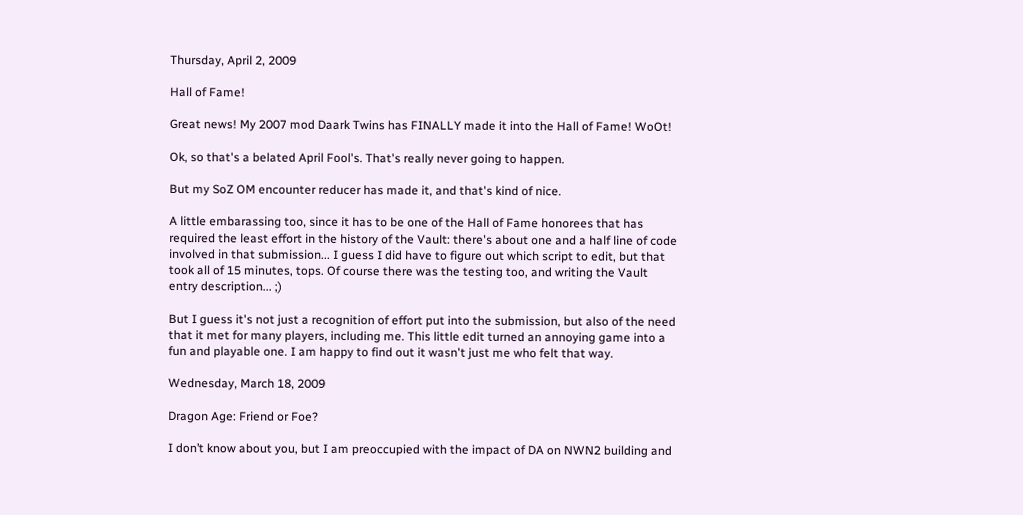Thursday, April 2, 2009

Hall of Fame!

Great news! My 2007 mod Daark Twins has FINALLY made it into the Hall of Fame! WoOt!

Ok, so that's a belated April Fool's. That's really never going to happen.

But my SoZ OM encounter reducer has made it, and that's kind of nice.

A little embarassing too, since it has to be one of the Hall of Fame honorees that has required the least effort in the history of the Vault: there's about one and a half line of code involved in that submission... I guess I did have to figure out which script to edit, but that took all of 15 minutes, tops. Of course there was the testing too, and writing the Vault entry description... ;)

But I guess it's not just a recognition of effort put into the submission, but also of the need that it met for many players, including me. This little edit turned an annoying game into a fun and playable one. I am happy to find out it wasn't just me who felt that way.

Wednesday, March 18, 2009

Dragon Age: Friend or Foe?

I don’t know about you, but I am preoccupied with the impact of DA on NWN2 building and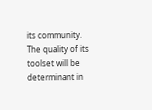its community. The quality of its toolset will be determinant in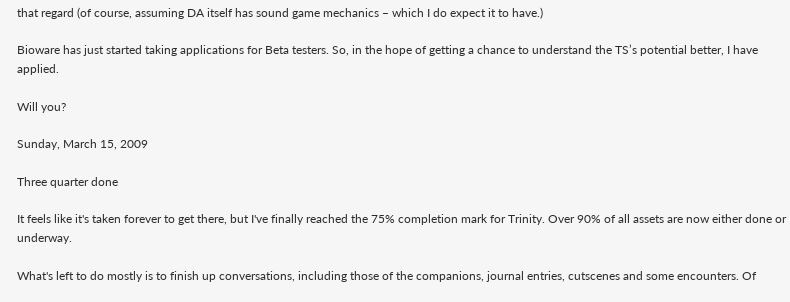that regard (of course, assuming DA itself has sound game mechanics – which I do expect it to have.)

Bioware has just started taking applications for Beta testers. So, in the hope of getting a chance to understand the TS’s potential better, I have applied.

Will you?

Sunday, March 15, 2009

Three quarter done

It feels like it's taken forever to get there, but I've finally reached the 75% completion mark for Trinity. Over 90% of all assets are now either done or underway.

What's left to do mostly is to finish up conversations, including those of the companions, journal entries, cutscenes and some encounters. Of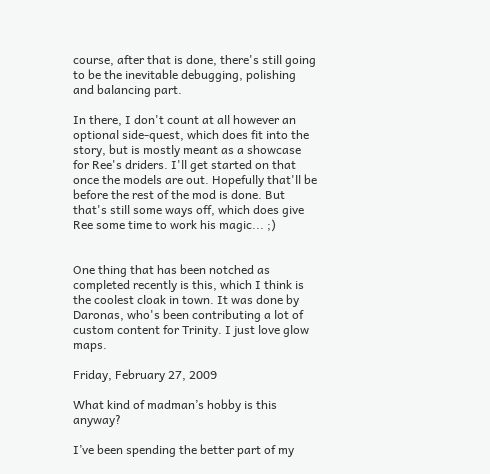course, after that is done, there's still going to be the inevitable debugging, polishing and balancing part.

In there, I don't count at all however an optional side-quest, which does fit into the story, but is mostly meant as a showcase for Ree's driders. I'll get started on that once the models are out. Hopefully that'll be before the rest of the mod is done. But that's still some ways off, which does give Ree some time to work his magic... ;)


One thing that has been notched as completed recently is this, which I think is the coolest cloak in town. It was done by Daronas, who's been contributing a lot of custom content for Trinity. I just love glow maps.

Friday, February 27, 2009

What kind of madman’s hobby is this anyway?

I’ve been spending the better part of my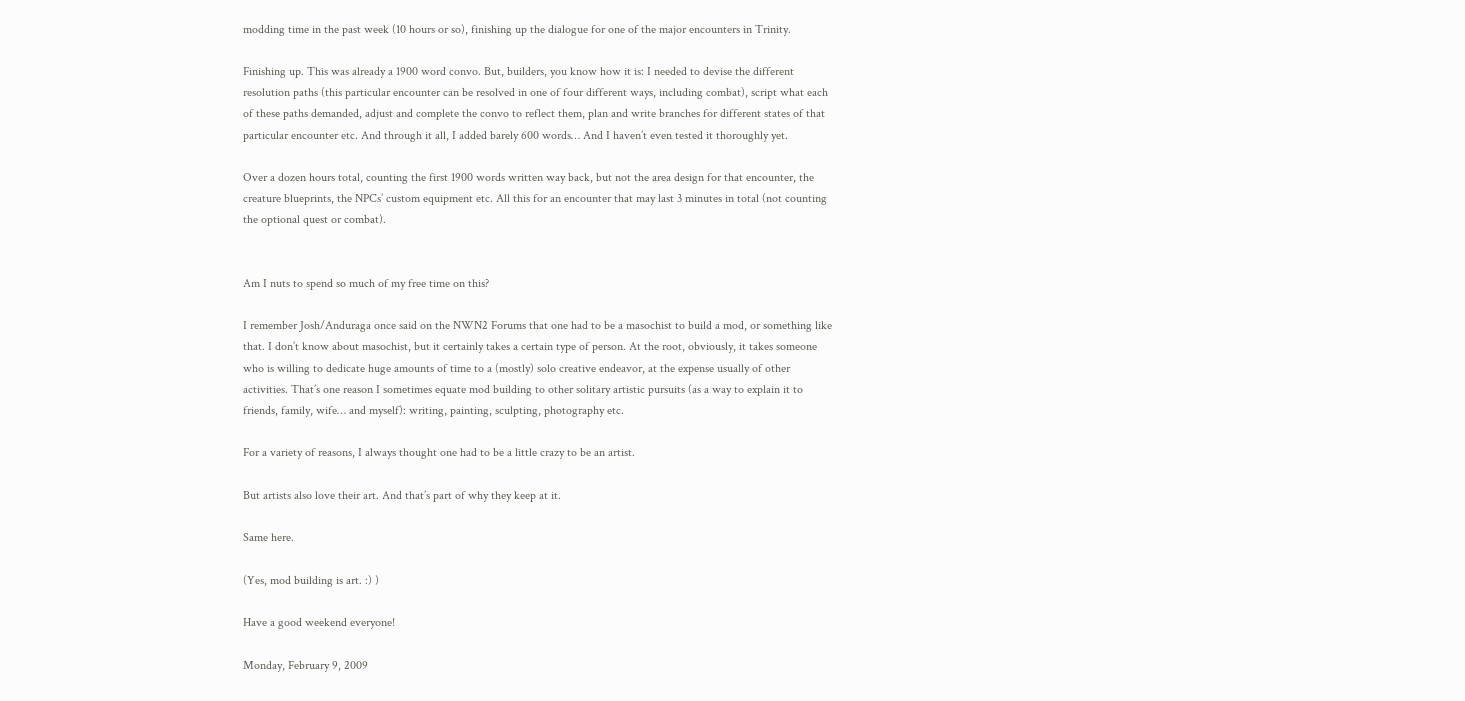modding time in the past week (10 hours or so), finishing up the dialogue for one of the major encounters in Trinity.

Finishing up. This was already a 1900 word convo. But, builders, you know how it is: I needed to devise the different resolution paths (this particular encounter can be resolved in one of four different ways, including combat), script what each of these paths demanded, adjust and complete the convo to reflect them, plan and write branches for different states of that particular encounter etc. And through it all, I added barely 600 words… And I haven’t even tested it thoroughly yet.

Over a dozen hours total, counting the first 1900 words written way back, but not the area design for that encounter, the creature blueprints, the NPCs’ custom equipment etc. All this for an encounter that may last 3 minutes in total (not counting the optional quest or combat).


Am I nuts to spend so much of my free time on this?

I remember Josh/Anduraga once said on the NWN2 Forums that one had to be a masochist to build a mod, or something like that. I don’t know about masochist, but it certainly takes a certain type of person. At the root, obviously, it takes someone who is willing to dedicate huge amounts of time to a (mostly) solo creative endeavor, at the expense usually of other activities. That’s one reason I sometimes equate mod building to other solitary artistic pursuits (as a way to explain it to friends, family, wife… and myself): writing, painting, sculpting, photography etc.

For a variety of reasons, I always thought one had to be a little crazy to be an artist.

But artists also love their art. And that’s part of why they keep at it.

Same here.

(Yes, mod building is art. :) )

Have a good weekend everyone!

Monday, February 9, 2009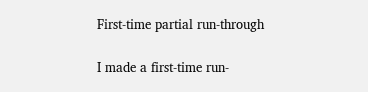First-time partial run-through

I made a first-time run-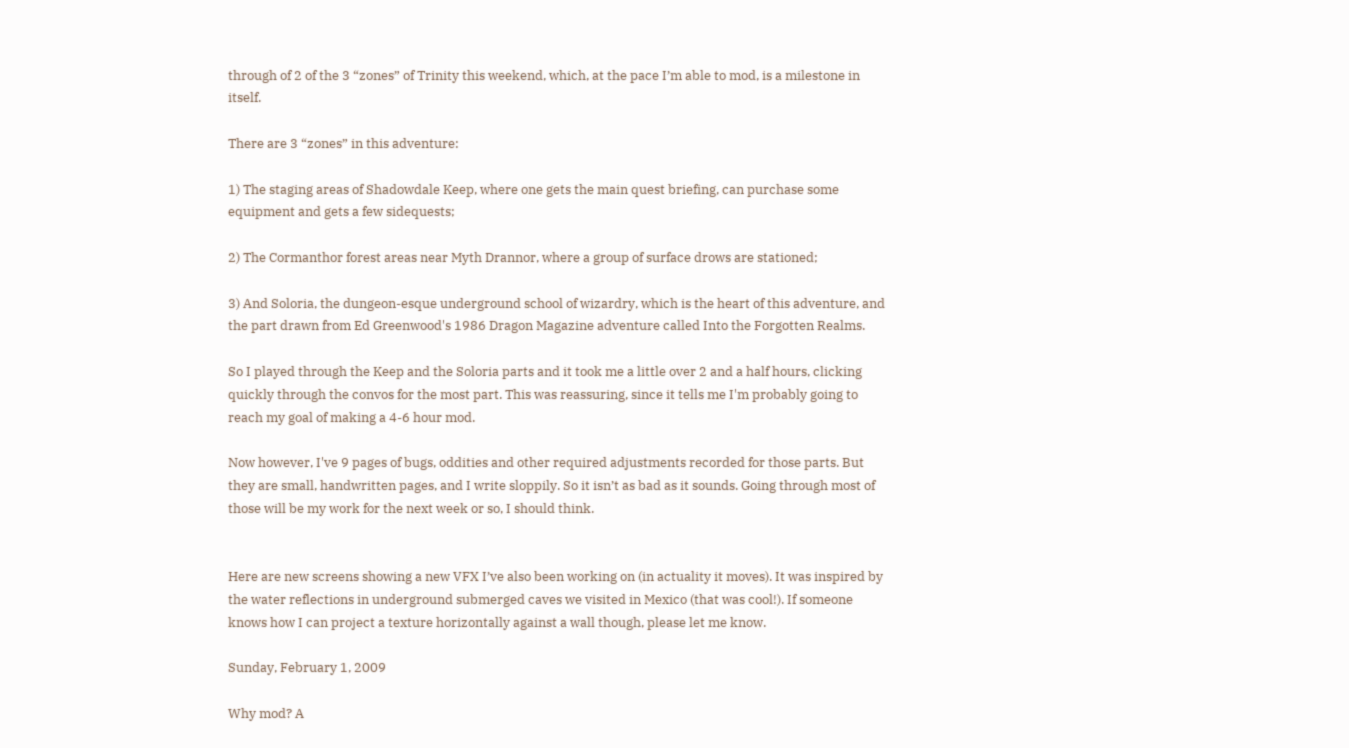through of 2 of the 3 “zones” of Trinity this weekend, which, at the pace I’m able to mod, is a milestone in itself.

There are 3 “zones” in this adventure:

1) The staging areas of Shadowdale Keep, where one gets the main quest briefing, can purchase some equipment and gets a few sidequests;

2) The Cormanthor forest areas near Myth Drannor, where a group of surface drows are stationed;

3) And Soloria, the dungeon-esque underground school of wizardry, which is the heart of this adventure, and the part drawn from Ed Greenwood's 1986 Dragon Magazine adventure called Into the Forgotten Realms.

So I played through the Keep and the Soloria parts and it took me a little over 2 and a half hours, clicking quickly through the convos for the most part. This was reassuring, since it tells me I'm probably going to reach my goal of making a 4-6 hour mod.

Now however, I've 9 pages of bugs, oddities and other required adjustments recorded for those parts. But they are small, handwritten pages, and I write sloppily. So it isn’t as bad as it sounds. Going through most of those will be my work for the next week or so, I should think.


Here are new screens showing a new VFX I’ve also been working on (in actuality it moves). It was inspired by the water reflections in underground submerged caves we visited in Mexico (that was cool!). If someone knows how I can project a texture horizontally against a wall though, please let me know.

Sunday, February 1, 2009

Why mod? A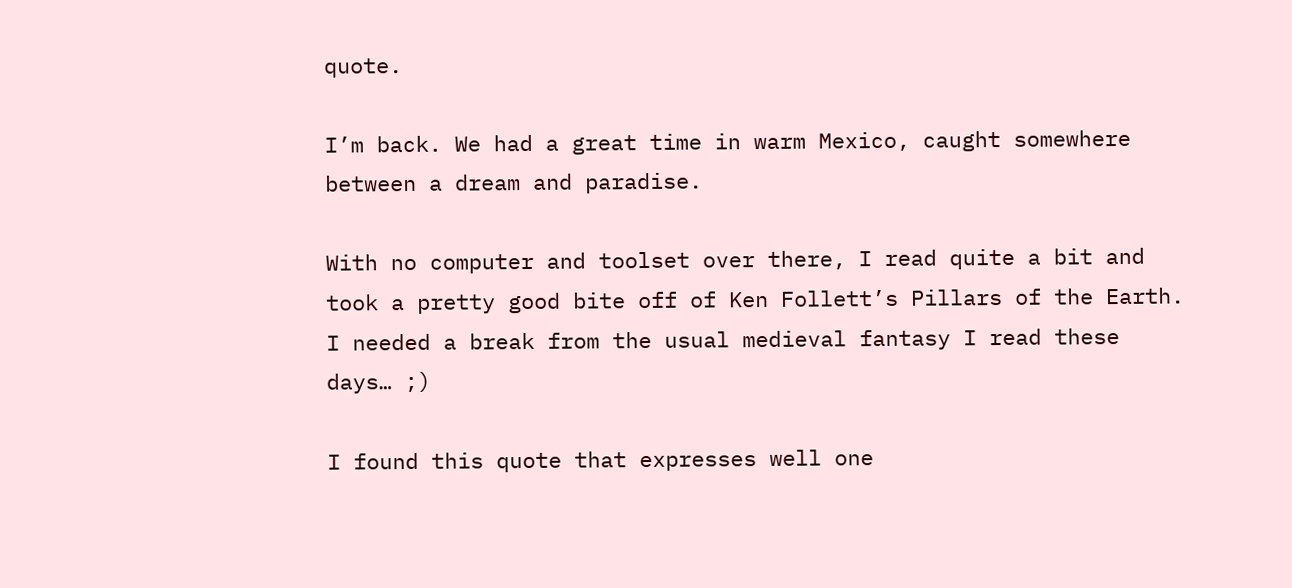quote.

I’m back. We had a great time in warm Mexico, caught somewhere between a dream and paradise.

With no computer and toolset over there, I read quite a bit and took a pretty good bite off of Ken Follett’s Pillars of the Earth. I needed a break from the usual medieval fantasy I read these days… ;)

I found this quote that expresses well one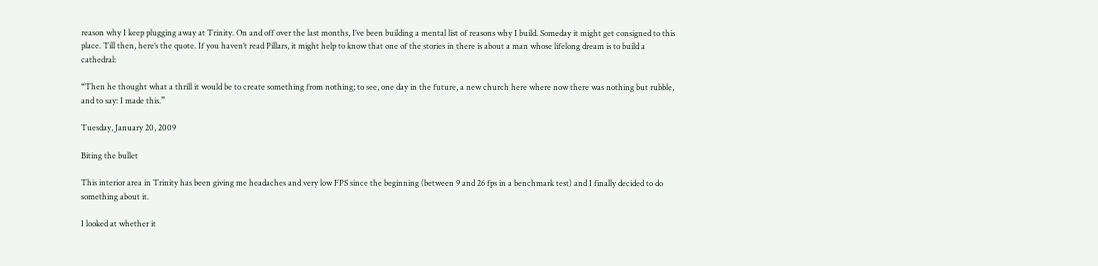reason why I keep plugging away at Trinity. On and off over the last months, I’ve been building a mental list of reasons why I build. Someday it might get consigned to this place. Till then, here’s the quote. If you haven’t read Pillars, it might help to know that one of the stories in there is about a man whose lifelong dream is to build a cathedral:

“Then he thought what a thrill it would be to create something from nothing; to see, one day in the future, a new church here where now there was nothing but rubble, and to say: I made this.”

Tuesday, January 20, 2009

Biting the bullet

This interior area in Trinity has been giving me headaches and very low FPS since the beginning (between 9 and 26 fps in a benchmark test) and I finally decided to do something about it.

I looked at whether it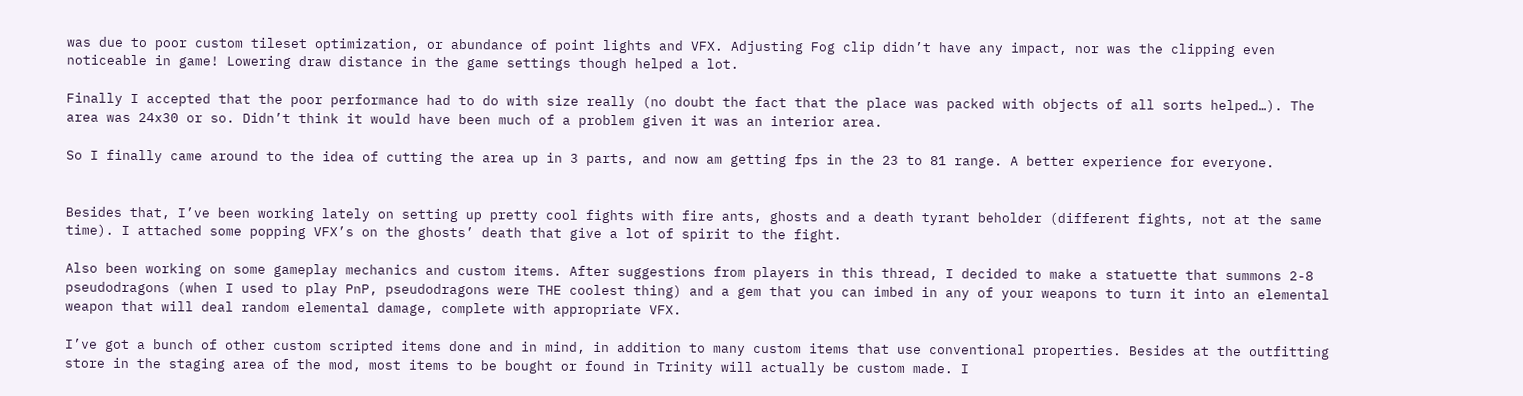was due to poor custom tileset optimization, or abundance of point lights and VFX. Adjusting Fog clip didn’t have any impact, nor was the clipping even noticeable in game! Lowering draw distance in the game settings though helped a lot.

Finally I accepted that the poor performance had to do with size really (no doubt the fact that the place was packed with objects of all sorts helped…). The area was 24x30 or so. Didn’t think it would have been much of a problem given it was an interior area.

So I finally came around to the idea of cutting the area up in 3 parts, and now am getting fps in the 23 to 81 range. A better experience for everyone.


Besides that, I’ve been working lately on setting up pretty cool fights with fire ants, ghosts and a death tyrant beholder (different fights, not at the same time). I attached some popping VFX’s on the ghosts’ death that give a lot of spirit to the fight.

Also been working on some gameplay mechanics and custom items. After suggestions from players in this thread, I decided to make a statuette that summons 2-8 pseudodragons (when I used to play PnP, pseudodragons were THE coolest thing) and a gem that you can imbed in any of your weapons to turn it into an elemental weapon that will deal random elemental damage, complete with appropriate VFX.

I’ve got a bunch of other custom scripted items done and in mind, in addition to many custom items that use conventional properties. Besides at the outfitting store in the staging area of the mod, most items to be bought or found in Trinity will actually be custom made. I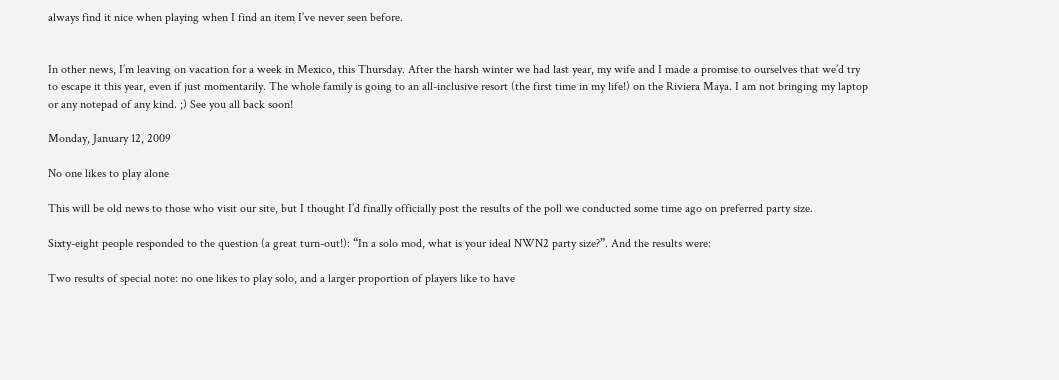always find it nice when playing when I find an item I’ve never seen before.


In other news, I’m leaving on vacation for a week in Mexico, this Thursday. After the harsh winter we had last year, my wife and I made a promise to ourselves that we’d try to escape it this year, even if just momentarily. The whole family is going to an all-inclusive resort (the first time in my life!) on the Riviera Maya. I am not bringing my laptop or any notepad of any kind. ;) See you all back soon!

Monday, January 12, 2009

No one likes to play alone

This will be old news to those who visit our site, but I thought I’d finally officially post the results of the poll we conducted some time ago on preferred party size.

Sixty-eight people responded to the question (a great turn-out!): “In a solo mod, what is your ideal NWN2 party size?”. And the results were:

Two results of special note: no one likes to play solo, and a larger proportion of players like to have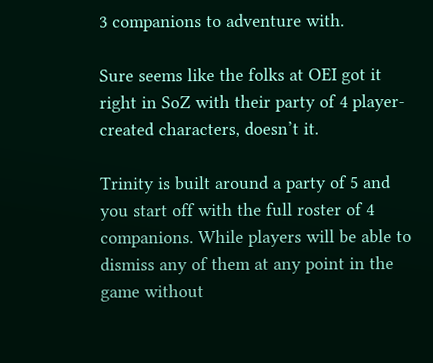3 companions to adventure with.

Sure seems like the folks at OEI got it right in SoZ with their party of 4 player-created characters, doesn’t it.

Trinity is built around a party of 5 and you start off with the full roster of 4 companions. While players will be able to dismiss any of them at any point in the game without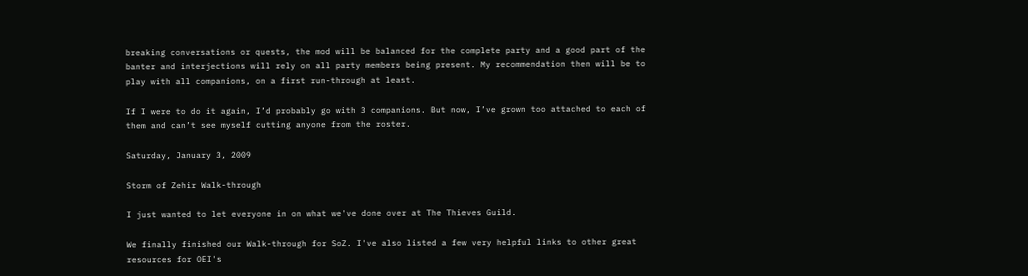breaking conversations or quests, the mod will be balanced for the complete party and a good part of the banter and interjections will rely on all party members being present. My recommendation then will be to play with all companions, on a first run-through at least.

If I were to do it again, I’d probably go with 3 companions. But now, I’ve grown too attached to each of them and can’t see myself cutting anyone from the roster.

Saturday, January 3, 2009

Storm of Zehir Walk-through

I just wanted to let everyone in on what we've done over at The Thieves Guild.

We finally finished our Walk-through for SoZ. I've also listed a few very helpful links to other great resources for OEI's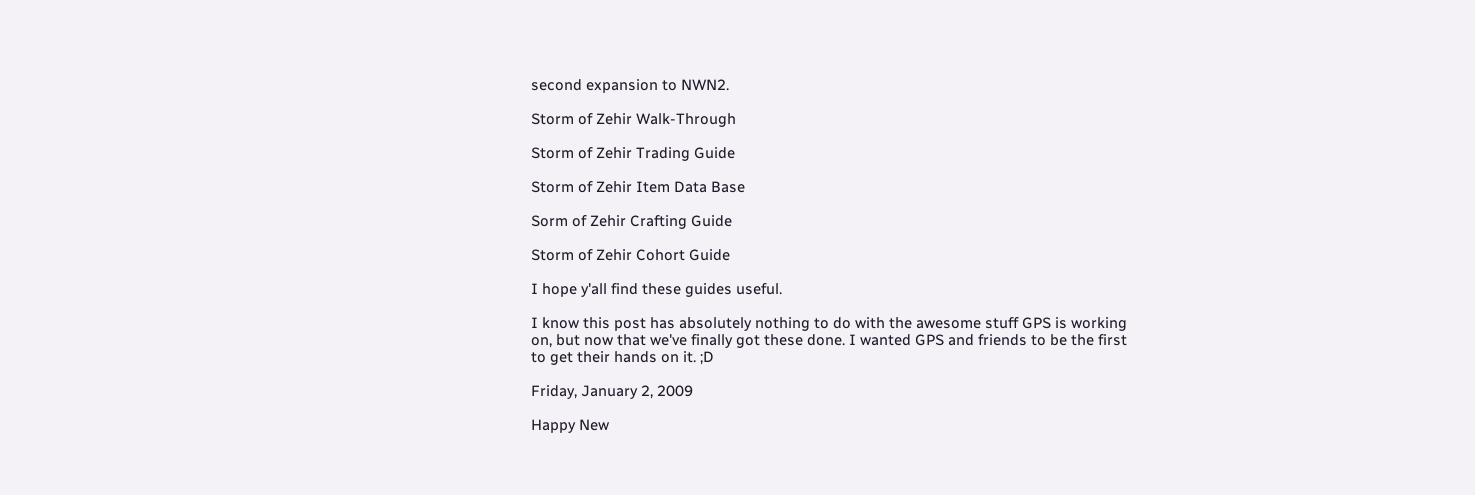second expansion to NWN2.

Storm of Zehir Walk-Through

Storm of Zehir Trading Guide

Storm of Zehir Item Data Base

Sorm of Zehir Crafting Guide

Storm of Zehir Cohort Guide

I hope y'all find these guides useful.

I know this post has absolutely nothing to do with the awesome stuff GPS is working on, but now that we've finally got these done. I wanted GPS and friends to be the first to get their hands on it. ;D

Friday, January 2, 2009

Happy New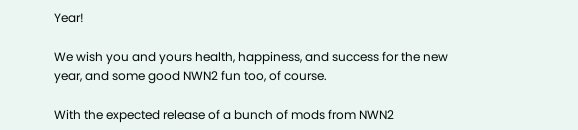Year!

We wish you and yours health, happiness, and success for the new year, and some good NWN2 fun too, of course.

With the expected release of a bunch of mods from NWN2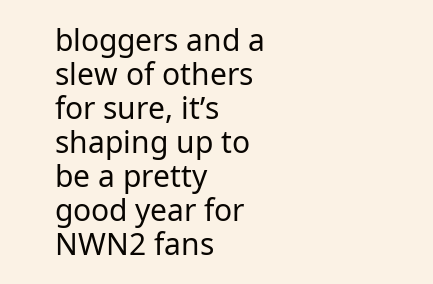bloggers and a slew of others for sure, it’s shaping up to be a pretty good year for NWN2 fans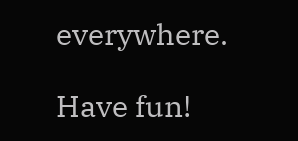everywhere.

Have fun!